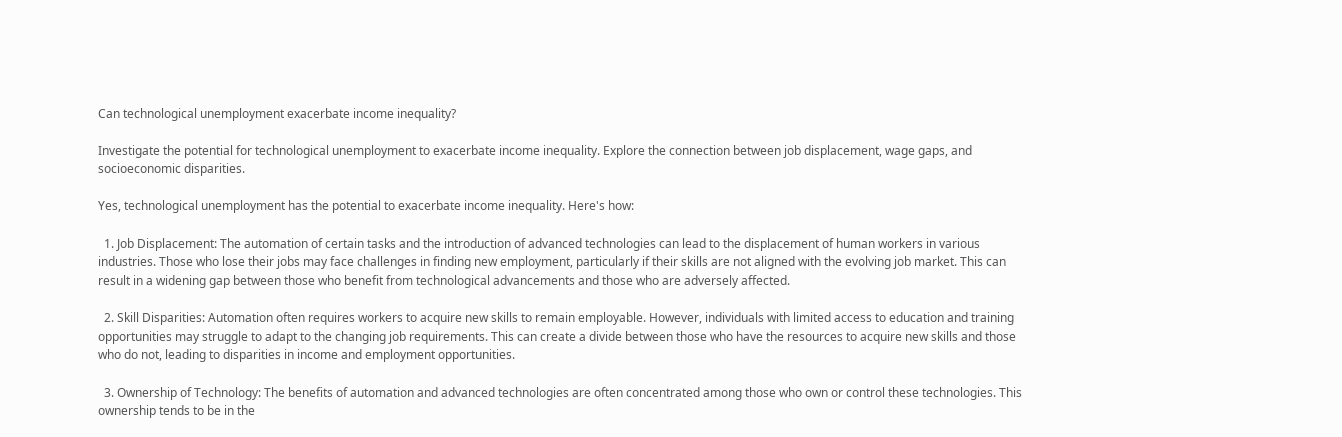Can technological unemployment exacerbate income inequality?

Investigate the potential for technological unemployment to exacerbate income inequality. Explore the connection between job displacement, wage gaps, and socioeconomic disparities.

Yes, technological unemployment has the potential to exacerbate income inequality. Here's how:

  1. Job Displacement: The automation of certain tasks and the introduction of advanced technologies can lead to the displacement of human workers in various industries. Those who lose their jobs may face challenges in finding new employment, particularly if their skills are not aligned with the evolving job market. This can result in a widening gap between those who benefit from technological advancements and those who are adversely affected.

  2. Skill Disparities: Automation often requires workers to acquire new skills to remain employable. However, individuals with limited access to education and training opportunities may struggle to adapt to the changing job requirements. This can create a divide between those who have the resources to acquire new skills and those who do not, leading to disparities in income and employment opportunities.

  3. Ownership of Technology: The benefits of automation and advanced technologies are often concentrated among those who own or control these technologies. This ownership tends to be in the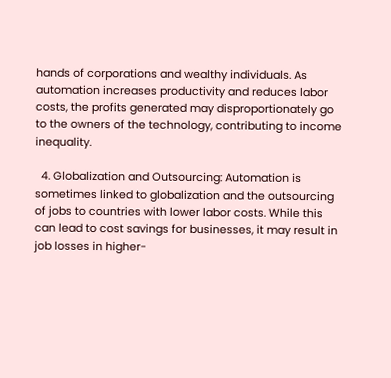hands of corporations and wealthy individuals. As automation increases productivity and reduces labor costs, the profits generated may disproportionately go to the owners of the technology, contributing to income inequality.

  4. Globalization and Outsourcing: Automation is sometimes linked to globalization and the outsourcing of jobs to countries with lower labor costs. While this can lead to cost savings for businesses, it may result in job losses in higher-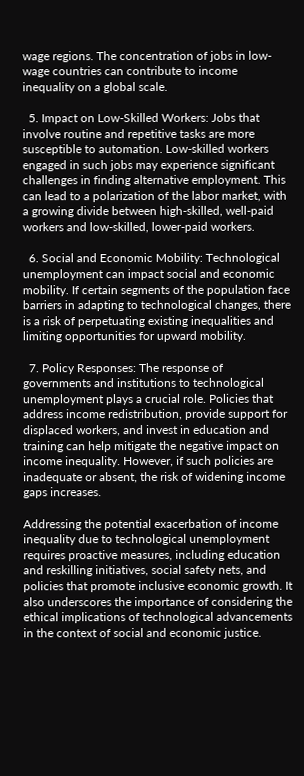wage regions. The concentration of jobs in low-wage countries can contribute to income inequality on a global scale.

  5. Impact on Low-Skilled Workers: Jobs that involve routine and repetitive tasks are more susceptible to automation. Low-skilled workers engaged in such jobs may experience significant challenges in finding alternative employment. This can lead to a polarization of the labor market, with a growing divide between high-skilled, well-paid workers and low-skilled, lower-paid workers.

  6. Social and Economic Mobility: Technological unemployment can impact social and economic mobility. If certain segments of the population face barriers in adapting to technological changes, there is a risk of perpetuating existing inequalities and limiting opportunities for upward mobility.

  7. Policy Responses: The response of governments and institutions to technological unemployment plays a crucial role. Policies that address income redistribution, provide support for displaced workers, and invest in education and training can help mitigate the negative impact on income inequality. However, if such policies are inadequate or absent, the risk of widening income gaps increases.

Addressing the potential exacerbation of income inequality due to technological unemployment requires proactive measures, including education and reskilling initiatives, social safety nets, and policies that promote inclusive economic growth. It also underscores the importance of considering the ethical implications of technological advancements in the context of social and economic justice.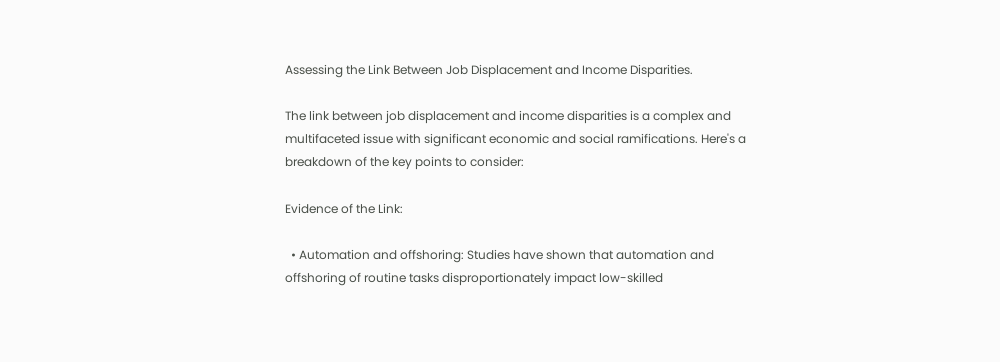Assessing the Link Between Job Displacement and Income Disparities.

The link between job displacement and income disparities is a complex and multifaceted issue with significant economic and social ramifications. Here's a breakdown of the key points to consider:

Evidence of the Link:

  • Automation and offshoring: Studies have shown that automation and offshoring of routine tasks disproportionately impact low-skilled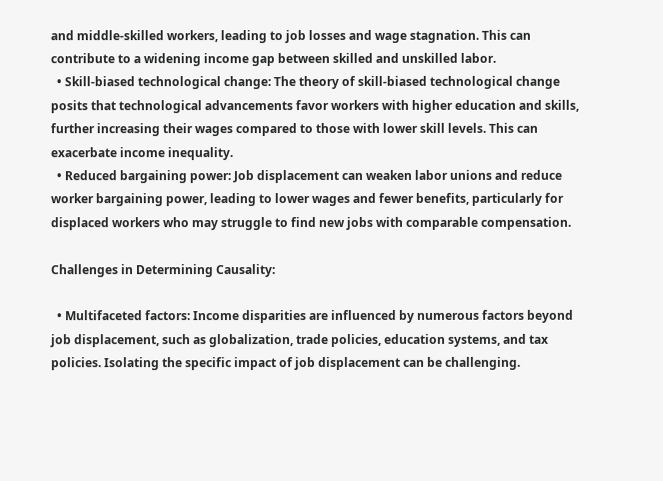and middle-skilled workers, leading to job losses and wage stagnation. This can contribute to a widening income gap between skilled and unskilled labor.
  • Skill-biased technological change: The theory of skill-biased technological change posits that technological advancements favor workers with higher education and skills, further increasing their wages compared to those with lower skill levels. This can exacerbate income inequality.
  • Reduced bargaining power: Job displacement can weaken labor unions and reduce worker bargaining power, leading to lower wages and fewer benefits, particularly for displaced workers who may struggle to find new jobs with comparable compensation.

Challenges in Determining Causality:

  • Multifaceted factors: Income disparities are influenced by numerous factors beyond job displacement, such as globalization, trade policies, education systems, and tax policies. Isolating the specific impact of job displacement can be challenging.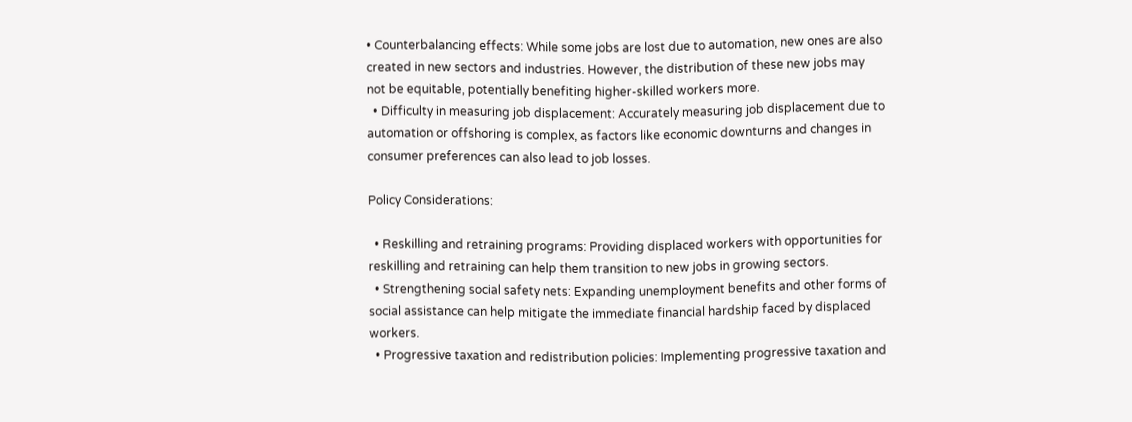• Counterbalancing effects: While some jobs are lost due to automation, new ones are also created in new sectors and industries. However, the distribution of these new jobs may not be equitable, potentially benefiting higher-skilled workers more.
  • Difficulty in measuring job displacement: Accurately measuring job displacement due to automation or offshoring is complex, as factors like economic downturns and changes in consumer preferences can also lead to job losses.

Policy Considerations:

  • Reskilling and retraining programs: Providing displaced workers with opportunities for reskilling and retraining can help them transition to new jobs in growing sectors.
  • Strengthening social safety nets: Expanding unemployment benefits and other forms of social assistance can help mitigate the immediate financial hardship faced by displaced workers.
  • Progressive taxation and redistribution policies: Implementing progressive taxation and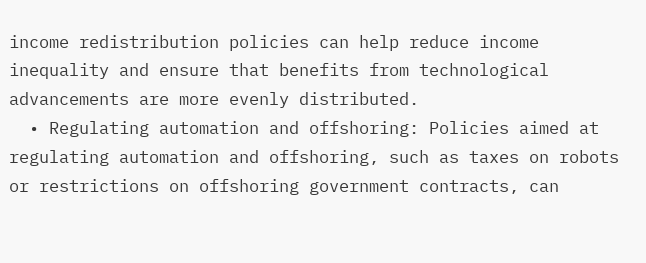income redistribution policies can help reduce income inequality and ensure that benefits from technological advancements are more evenly distributed.
  • Regulating automation and offshoring: Policies aimed at regulating automation and offshoring, such as taxes on robots or restrictions on offshoring government contracts, can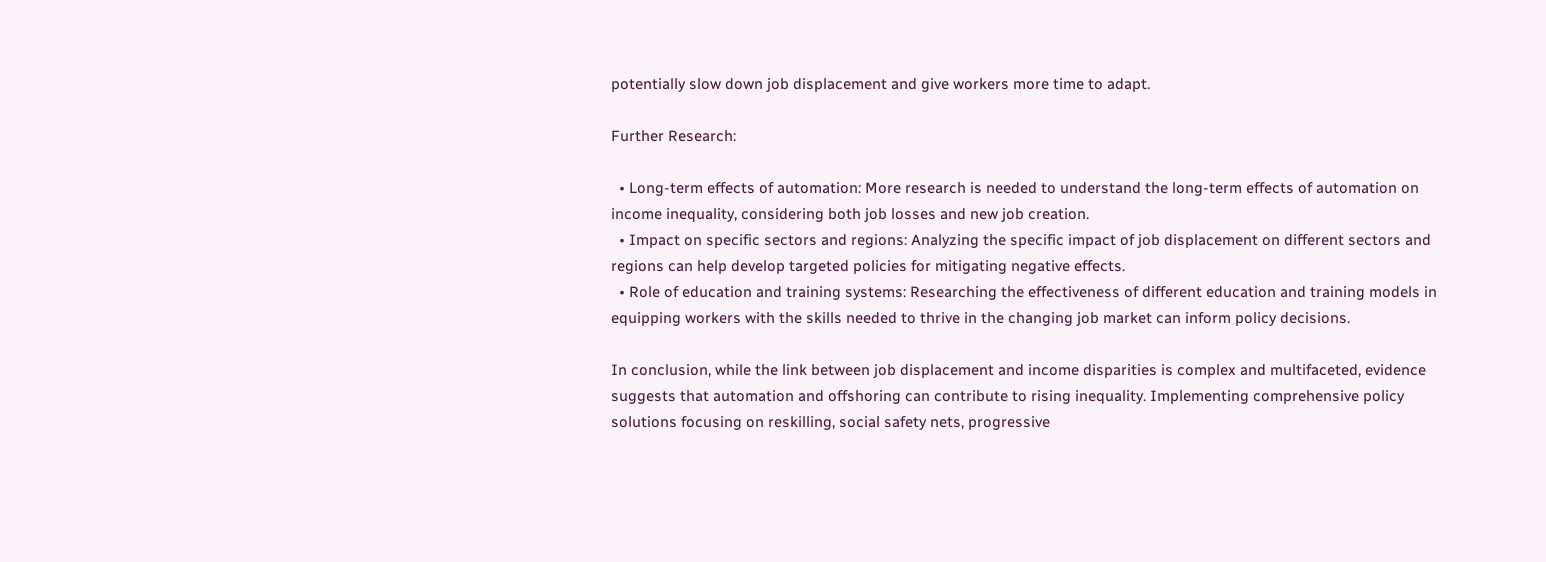potentially slow down job displacement and give workers more time to adapt.

Further Research:

  • Long-term effects of automation: More research is needed to understand the long-term effects of automation on income inequality, considering both job losses and new job creation.
  • Impact on specific sectors and regions: Analyzing the specific impact of job displacement on different sectors and regions can help develop targeted policies for mitigating negative effects.
  • Role of education and training systems: Researching the effectiveness of different education and training models in equipping workers with the skills needed to thrive in the changing job market can inform policy decisions.

In conclusion, while the link between job displacement and income disparities is complex and multifaceted, evidence suggests that automation and offshoring can contribute to rising inequality. Implementing comprehensive policy solutions focusing on reskilling, social safety nets, progressive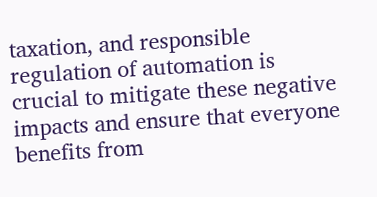taxation, and responsible regulation of automation is crucial to mitigate these negative impacts and ensure that everyone benefits from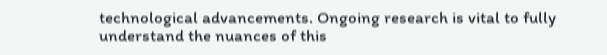technological advancements. Ongoing research is vital to fully understand the nuances of this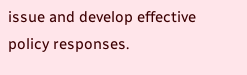issue and develop effective policy responses.